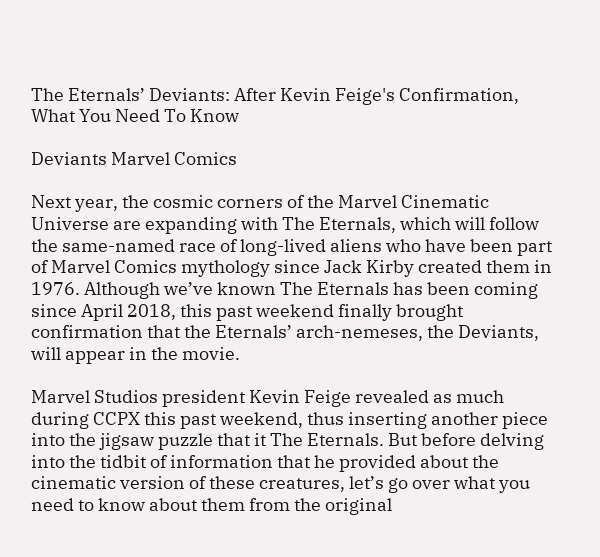The Eternals’ Deviants: After Kevin Feige's Confirmation, What You Need To Know

Deviants Marvel Comics

Next year, the cosmic corners of the Marvel Cinematic Universe are expanding with The Eternals, which will follow the same-named race of long-lived aliens who have been part of Marvel Comics mythology since Jack Kirby created them in 1976. Although we’ve known The Eternals has been coming since April 2018, this past weekend finally brought confirmation that the Eternals’ arch-nemeses, the Deviants, will appear in the movie.

Marvel Studios president Kevin Feige revealed as much during CCPX this past weekend, thus inserting another piece into the jigsaw puzzle that it The Eternals. But before delving into the tidbit of information that he provided about the cinematic version of these creatures, let’s go over what you need to know about them from the original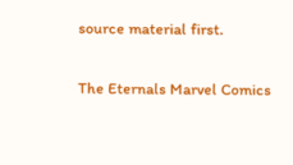source material first.

The Eternals Marvel Comics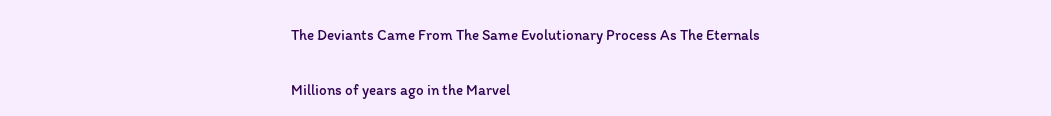The Deviants Came From The Same Evolutionary Process As The Eternals

Millions of years ago in the Marvel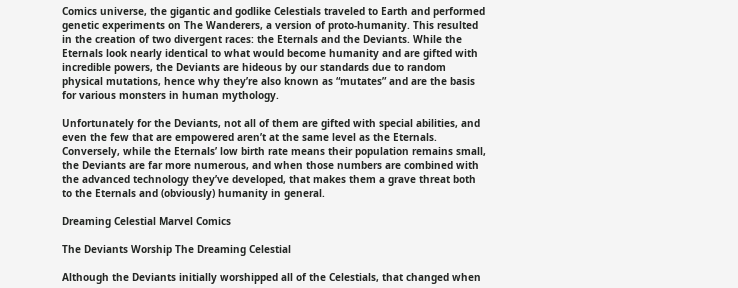Comics universe, the gigantic and godlike Celestials traveled to Earth and performed genetic experiments on The Wanderers, a version of proto-humanity. This resulted in the creation of two divergent races: the Eternals and the Deviants. While the Eternals look nearly identical to what would become humanity and are gifted with incredible powers, the Deviants are hideous by our standards due to random physical mutations, hence why they’re also known as “mutates” and are the basis for various monsters in human mythology.

Unfortunately for the Deviants, not all of them are gifted with special abilities, and even the few that are empowered aren’t at the same level as the Eternals. Conversely, while the Eternals’ low birth rate means their population remains small, the Deviants are far more numerous, and when those numbers are combined with the advanced technology they’ve developed, that makes them a grave threat both to the Eternals and (obviously) humanity in general.

Dreaming Celestial Marvel Comics

The Deviants Worship The Dreaming Celestial

Although the Deviants initially worshipped all of the Celestials, that changed when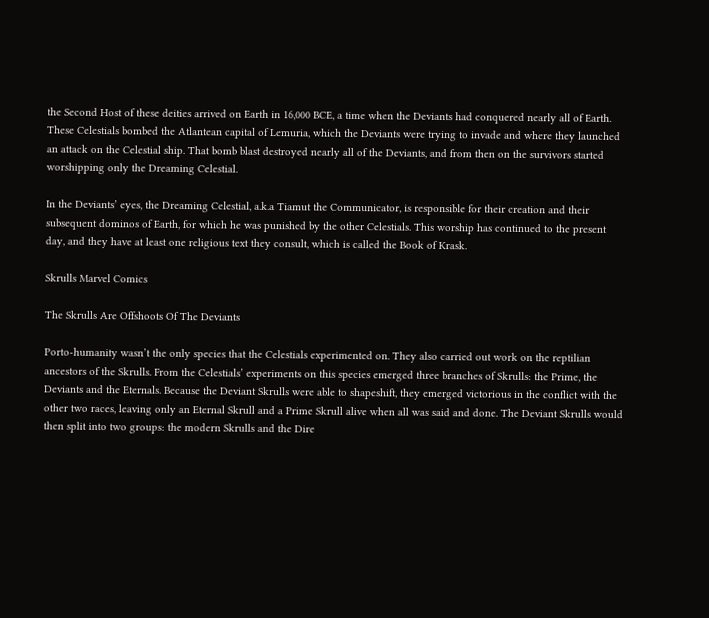the Second Host of these deities arrived on Earth in 16,000 BCE, a time when the Deviants had conquered nearly all of Earth. These Celestials bombed the Atlantean capital of Lemuria, which the Deviants were trying to invade and where they launched an attack on the Celestial ship. That bomb blast destroyed nearly all of the Deviants, and from then on the survivors started worshipping only the Dreaming Celestial.

In the Deviants’ eyes, the Dreaming Celestial, a.k.a Tiamut the Communicator, is responsible for their creation and their subsequent dominos of Earth, for which he was punished by the other Celestials. This worship has continued to the present day, and they have at least one religious text they consult, which is called the Book of Krask.

Skrulls Marvel Comics

The Skrulls Are Offshoots Of The Deviants

Porto-humanity wasn’t the only species that the Celestials experimented on. They also carried out work on the reptilian ancestors of the Skrulls. From the Celestials’ experiments on this species emerged three branches of Skrulls: the Prime, the Deviants and the Eternals. Because the Deviant Skrulls were able to shapeshift, they emerged victorious in the conflict with the other two races, leaving only an Eternal Skrull and a Prime Skrull alive when all was said and done. The Deviant Skrulls would then split into two groups: the modern Skrulls and the Dire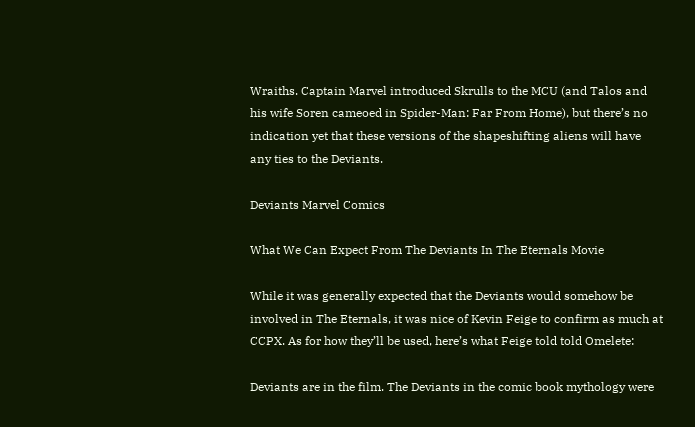Wraiths. Captain Marvel introduced Skrulls to the MCU (and Talos and his wife Soren cameoed in Spider-Man: Far From Home), but there’s no indication yet that these versions of the shapeshifting aliens will have any ties to the Deviants.

Deviants Marvel Comics

What We Can Expect From The Deviants In The Eternals Movie

While it was generally expected that the Deviants would somehow be involved in The Eternals, it was nice of Kevin Feige to confirm as much at CCPX. As for how they’ll be used, here’s what Feige told told Omelete:

Deviants are in the film. The Deviants in the comic book mythology were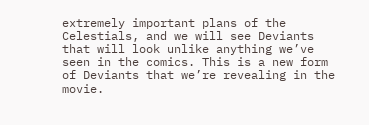extremely important plans of the Celestials, and we will see Deviants that will look unlike anything we’ve seen in the comics. This is a new form of Deviants that we’re revealing in the movie.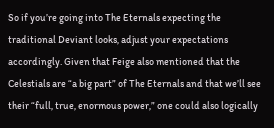So if you’re going into The Eternals expecting the traditional Deviant looks, adjust your expectations accordingly. Given that Feige also mentioned that the Celestials are “a big part” of The Eternals and that we’ll see their “full, true, enormous power,” one could also logically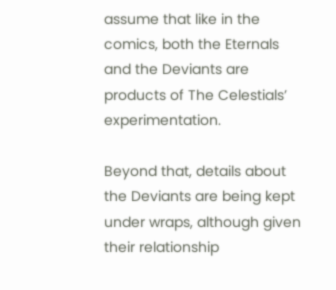assume that like in the comics, both the Eternals and the Deviants are products of The Celestials’ experimentation.

Beyond that, details about the Deviants are being kept under wraps, although given their relationship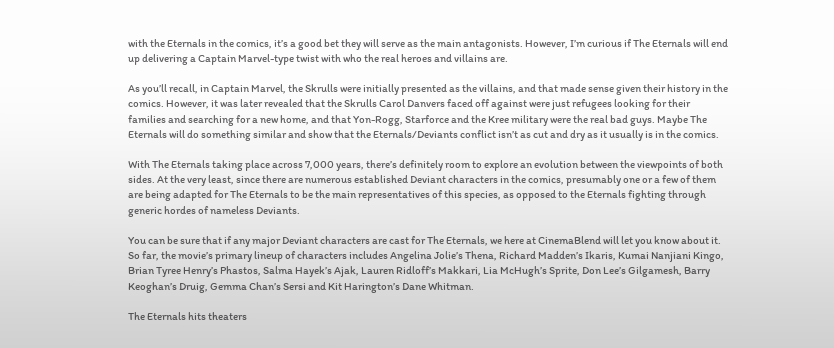with the Eternals in the comics, it’s a good bet they will serve as the main antagonists. However, I’m curious if The Eternals will end up delivering a Captain Marvel-type twist with who the real heroes and villains are.

As you’ll recall, in Captain Marvel, the Skrulls were initially presented as the villains, and that made sense given their history in the comics. However, it was later revealed that the Skrulls Carol Danvers faced off against were just refugees looking for their families and searching for a new home, and that Yon-Rogg, Starforce and the Kree military were the real bad guys. Maybe The Eternals will do something similar and show that the Eternals/Deviants conflict isn’t as cut and dry as it usually is in the comics.

With The Eternals taking place across 7,000 years, there’s definitely room to explore an evolution between the viewpoints of both sides. At the very least, since there are numerous established Deviant characters in the comics, presumably one or a few of them are being adapted for The Eternals to be the main representatives of this species, as opposed to the Eternals fighting through generic hordes of nameless Deviants.

You can be sure that if any major Deviant characters are cast for The Eternals, we here at CinemaBlend will let you know about it. So far, the movie’s primary lineup of characters includes Angelina Jolie’s Thena, Richard Madden’s Ikaris, Kumai Nanjiani Kingo, Brian Tyree Henry’s Phastos, Salma Hayek’s Ajak, Lauren Ridloff’s Makkari, Lia McHugh’s Sprite, Don Lee’s Gilgamesh, Barry Keoghan’s Druig, Gemma Chan’s Sersi and Kit Harington’s Dane Whitman.

The Eternals hits theaters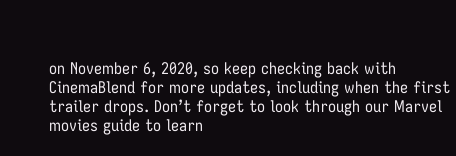on November 6, 2020, so keep checking back with CinemaBlend for more updates, including when the first trailer drops. Don’t forget to look through our Marvel movies guide to learn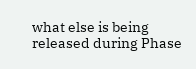what else is being released during Phase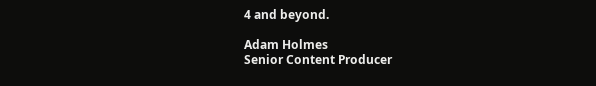4 and beyond.

Adam Holmes
Senior Content Producer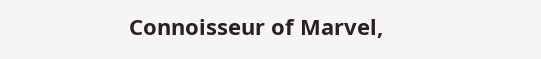Connoisseur of Marvel,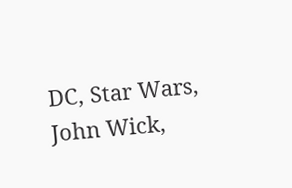DC, Star Wars, John Wick,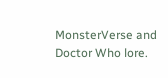MonsterVerse and Doctor Who lore.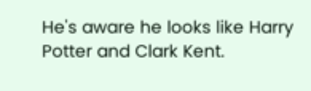He's aware he looks like Harry Potter and Clark Kent.